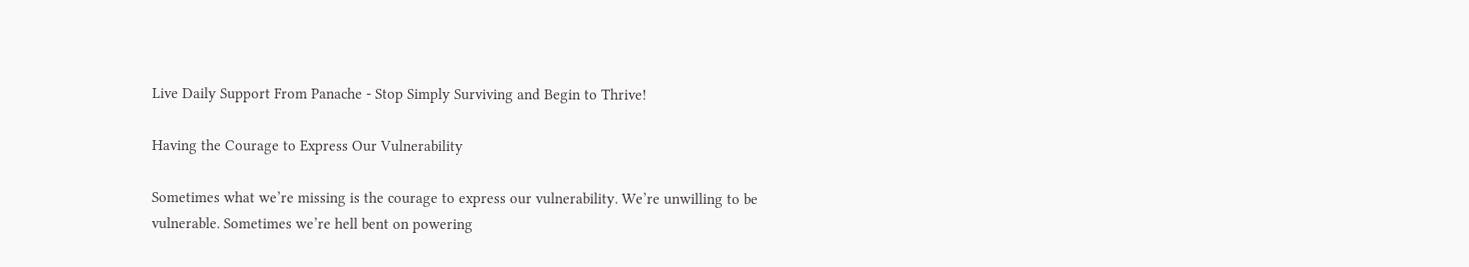Live Daily Support From Panache - Stop Simply Surviving and Begin to Thrive!

Having the Courage to Express Our Vulnerability

Sometimes what we’re missing is the courage to express our vulnerability. We’re unwilling to be vulnerable. Sometimes we’re hell bent on powering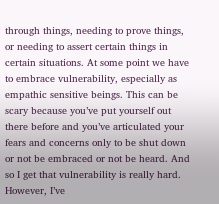through things, needing to prove things, or needing to assert certain things in certain situations. At some point we have to embrace vulnerability, especially as empathic sensitive beings. This can be scary because you’ve put yourself out there before and you’ve articulated your fears and concerns only to be shut down or not be embraced or not be heard. And so I get that vulnerability is really hard. However, I’ve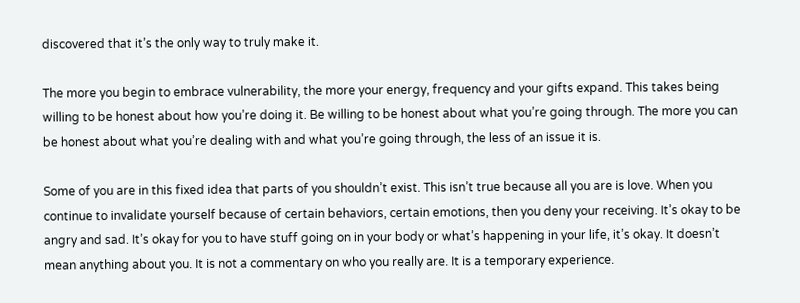discovered that it’s the only way to truly make it.

The more you begin to embrace vulnerability, the more your energy, frequency and your gifts expand. This takes being willing to be honest about how you’re doing it. Be willing to be honest about what you’re going through. The more you can be honest about what you’re dealing with and what you’re going through, the less of an issue it is.

Some of you are in this fixed idea that parts of you shouldn’t exist. This isn’t true because all you are is love. When you continue to invalidate yourself because of certain behaviors, certain emotions, then you deny your receiving. It’s okay to be angry and sad. It’s okay for you to have stuff going on in your body or what’s happening in your life, it’s okay. It doesn’t mean anything about you. It is not a commentary on who you really are. It is a temporary experience.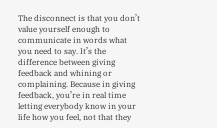The disconnect is that you don’t value yourself enough to communicate in words what you need to say. It’s the difference between giving feedback and whining or complaining. Because in giving feedback, you’re in real time letting everybody know in your life how you feel, not that they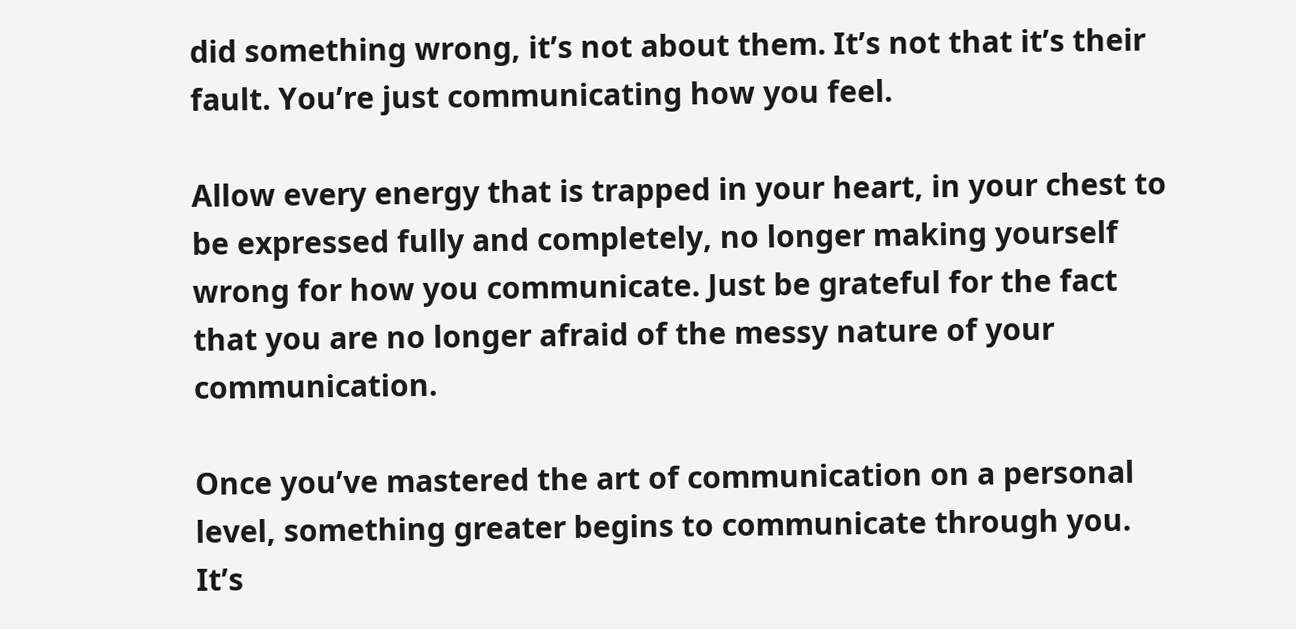did something wrong, it’s not about them. It’s not that it’s their fault. You’re just communicating how you feel.

Allow every energy that is trapped in your heart, in your chest to be expressed fully and completely, no longer making yourself wrong for how you communicate. Just be grateful for the fact that you are no longer afraid of the messy nature of your communication.

Once you’ve mastered the art of communication on a personal level, something greater begins to communicate through you. It’s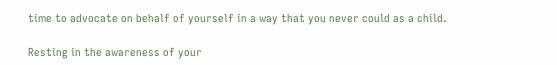time to advocate on behalf of yourself in a way that you never could as a child.

Resting in the awareness of your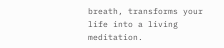breath, transforms your life into a living meditation.